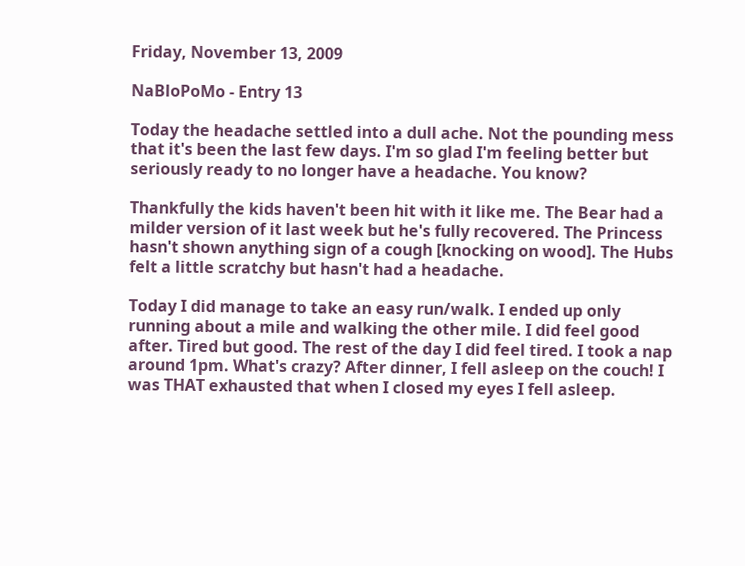Friday, November 13, 2009

NaBloPoMo - Entry 13

Today the headache settled into a dull ache. Not the pounding mess that it's been the last few days. I'm so glad I'm feeling better but seriously ready to no longer have a headache. You know?

Thankfully the kids haven't been hit with it like me. The Bear had a milder version of it last week but he's fully recovered. The Princess hasn't shown anything sign of a cough [knocking on wood]. The Hubs felt a little scratchy but hasn't had a headache.

Today I did manage to take an easy run/walk. I ended up only running about a mile and walking the other mile. I did feel good after. Tired but good. The rest of the day I did feel tired. I took a nap around 1pm. What's crazy? After dinner, I fell asleep on the couch! I was THAT exhausted that when I closed my eyes I fell asleep.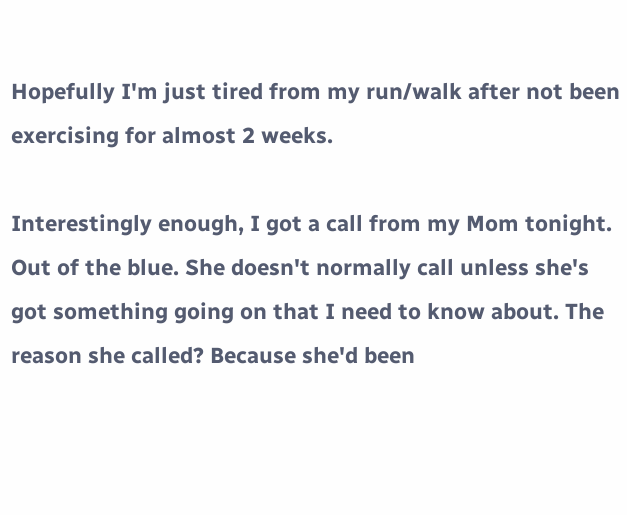Hopefully I'm just tired from my run/walk after not been exercising for almost 2 weeks.

Interestingly enough, I got a call from my Mom tonight. Out of the blue. She doesn't normally call unless she's got something going on that I need to know about. The reason she called? Because she'd been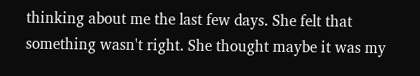thinking about me the last few days. She felt that something wasn't right. She thought maybe it was my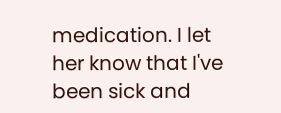medication. I let her know that I've been sick and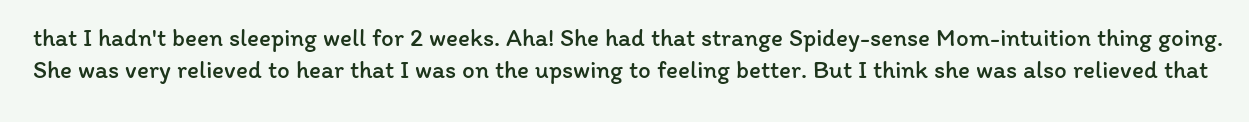that I hadn't been sleeping well for 2 weeks. Aha! She had that strange Spidey-sense Mom-intuition thing going. She was very relieved to hear that I was on the upswing to feeling better. But I think she was also relieved that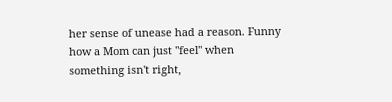her sense of unease had a reason. Funny how a Mom can just "feel" when something isn't right,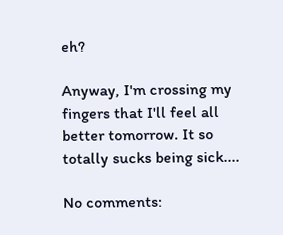eh?

Anyway, I'm crossing my fingers that I'll feel all better tomorrow. It so totally sucks being sick....

No comments: